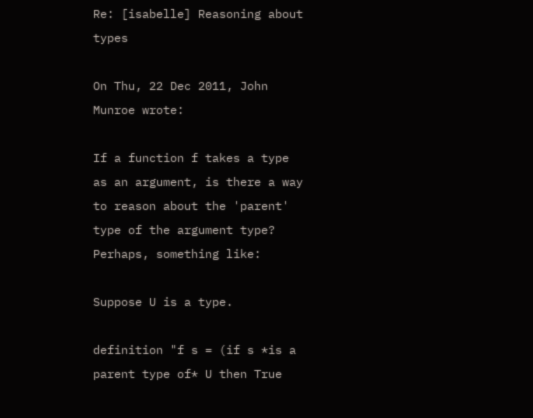Re: [isabelle] Reasoning about types

On Thu, 22 Dec 2011, John Munroe wrote:

If a function f takes a type as an argument, is there a way to reason about the 'parent' type of the argument type? Perhaps, something like:

Suppose U is a type.

definition "f s = (if s *is a parent type of* U then True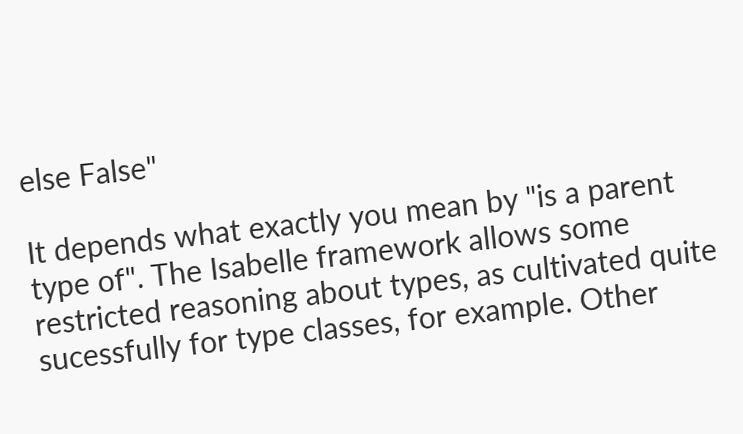else False"

It depends what exactly you mean by "is a parent type of". The Isabelle framework allows some restricted reasoning about types, as cultivated quite sucessfully for type classes, for example. Other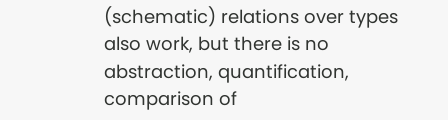(schematic) relations over types also work, but there is no abstraction, quantification, comparison of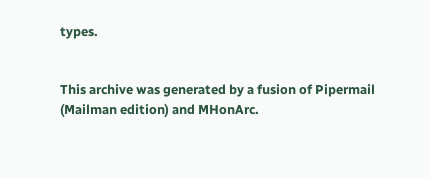types.


This archive was generated by a fusion of Pipermail (Mailman edition) and MHonArc.